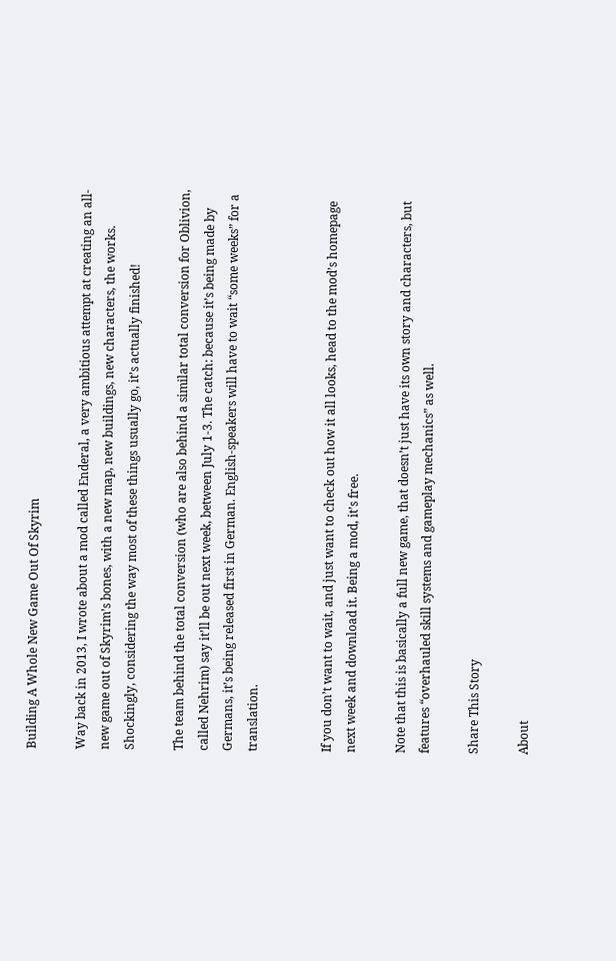Building A Whole New Game Out Of Skyrim

Way back in 2013, I wrote about a mod called Enderal, a very ambitious attempt at creating an all-new game out of Skyrim’s bones, with a new map, new buildings, new characters, the works. Shockingly, considering the way most of these things usually go, it’s actually finished!

The team behind the total conversion (who are also behind a similar total conversion for Oblivion, called Nehrim) say it’ll be out next week, between July 1-3. The catch: because it’s being made by Germans, it’s being released first in German. English-speakers will have to wait “some weeks” for a translation.


If you don’t want to wait, and just want to check out how it all looks, head to the mod’s homepage next week and download it. Being a mod, it’s free.

Note that this is basically a full new game, that doesn’t just have its own story and characters, but features “overhauled skill systems and gameplay mechanics” as well.

Share This Story

About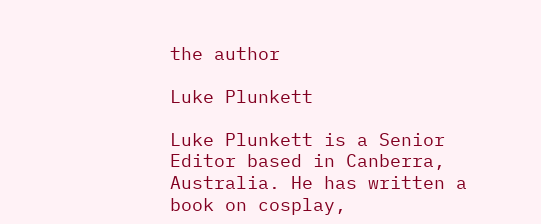the author

Luke Plunkett

Luke Plunkett is a Senior Editor based in Canberra, Australia. He has written a book on cosplay,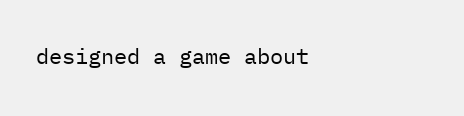designed a game about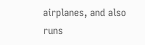airplanes, and also runs